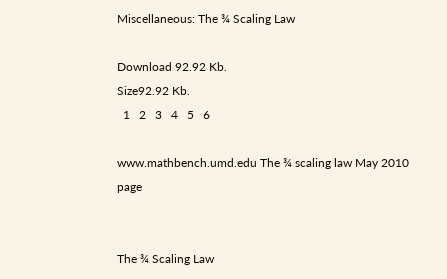Miscellaneous: The ¾ Scaling Law

Download 92.92 Kb.
Size92.92 Kb.
  1   2   3   4   5   6

www.mathbench.umd.edu The ¾ scaling law May 2010 page


The ¾ Scaling Law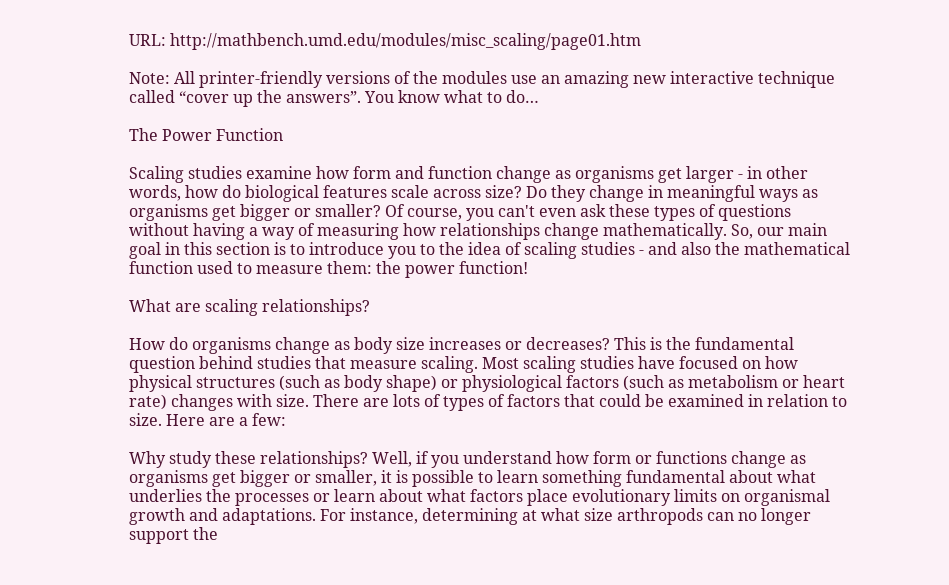URL: http://mathbench.umd.edu/modules/misc_scaling/page01.htm

Note: All printer-friendly versions of the modules use an amazing new interactive technique called “cover up the answers”. You know what to do…

The Power Function

Scaling studies examine how form and function change as organisms get larger - in other words, how do biological features scale across size? Do they change in meaningful ways as organisms get bigger or smaller? Of course, you can't even ask these types of questions without having a way of measuring how relationships change mathematically. So, our main goal in this section is to introduce you to the idea of scaling studies - and also the mathematical function used to measure them: the power function!

What are scaling relationships?

How do organisms change as body size increases or decreases? This is the fundamental question behind studies that measure scaling. Most scaling studies have focused on how physical structures (such as body shape) or physiological factors (such as metabolism or heart rate) changes with size. There are lots of types of factors that could be examined in relation to size. Here are a few:

Why study these relationships? Well, if you understand how form or functions change as organisms get bigger or smaller, it is possible to learn something fundamental about what underlies the processes or learn about what factors place evolutionary limits on organismal growth and adaptations. For instance, determining at what size arthropods can no longer support the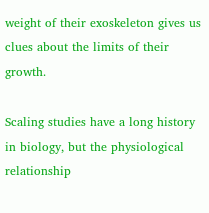weight of their exoskeleton gives us clues about the limits of their growth.

Scaling studies have a long history in biology, but the physiological relationship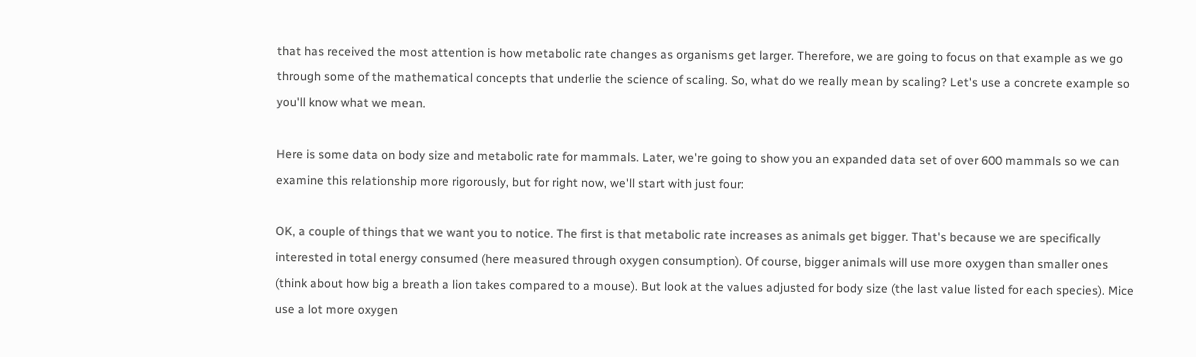that has received the most attention is how metabolic rate changes as organisms get larger. Therefore, we are going to focus on that example as we go through some of the mathematical concepts that underlie the science of scaling. So, what do we really mean by scaling? Let's use a concrete example so you'll know what we mean.

Here is some data on body size and metabolic rate for mammals. Later, we're going to show you an expanded data set of over 600 mammals so we can examine this relationship more rigorously, but for right now, we'll start with just four:

OK, a couple of things that we want you to notice. The first is that metabolic rate increases as animals get bigger. That's because we are specifically interested in total energy consumed (here measured through oxygen consumption). Of course, bigger animals will use more oxygen than smaller ones (think about how big a breath a lion takes compared to a mouse). But look at the values adjusted for body size (the last value listed for each species). Mice use a lot more oxygen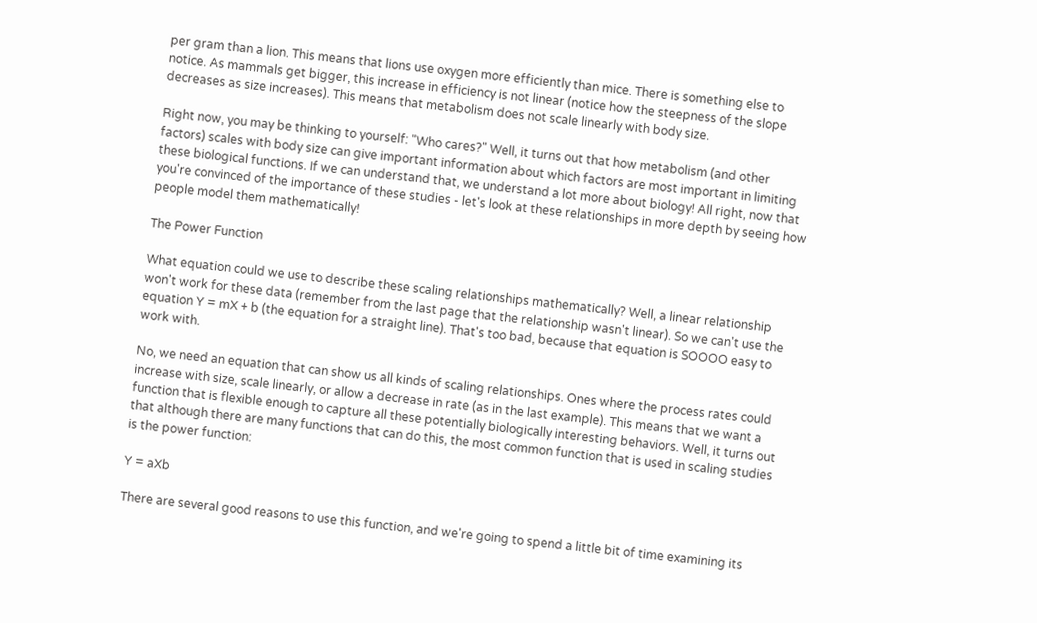per gram than a lion. This means that lions use oxygen more efficiently than mice. There is something else to notice. As mammals get bigger, this increase in efficiency is not linear (notice how the steepness of the slope decreases as size increases). This means that metabolism does not scale linearly with body size.

Right now, you may be thinking to yourself: "Who cares?" Well, it turns out that how metabolism (and other factors) scales with body size can give important information about which factors are most important in limiting these biological functions. If we can understand that, we understand a lot more about biology! All right, now that you're convinced of the importance of these studies - let's look at these relationships in more depth by seeing how people model them mathematically!

The Power Function

What equation could we use to describe these scaling relationships mathematically? Well, a linear relationship won't work for these data (remember from the last page that the relationship wasn't linear). So we can't use the equation Y = mX + b (the equation for a straight line). That's too bad, because that equation is SOOOO easy to work with.

No, we need an equation that can show us all kinds of scaling relationships. Ones where the process rates could increase with size, scale linearly, or allow a decrease in rate (as in the last example). This means that we want a function that is flexible enough to capture all these potentially biologically interesting behaviors. Well, it turns out that although there are many functions that can do this, the most common function that is used in scaling studies is the power function:

Y = aXb

There are several good reasons to use this function, and we're going to spend a little bit of time examining its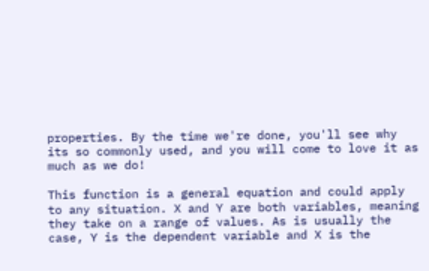properties. By the time we're done, you'll see why its so commonly used, and you will come to love it as much as we do!

This function is a general equation and could apply to any situation. X and Y are both variables, meaning they take on a range of values. As is usually the case, Y is the dependent variable and X is the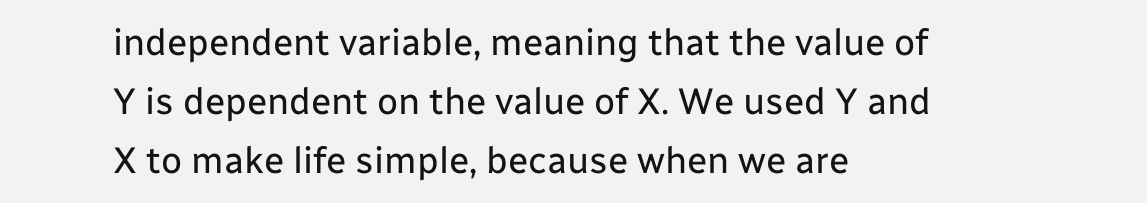independent variable, meaning that the value of Y is dependent on the value of X. We used Y and X to make life simple, because when we are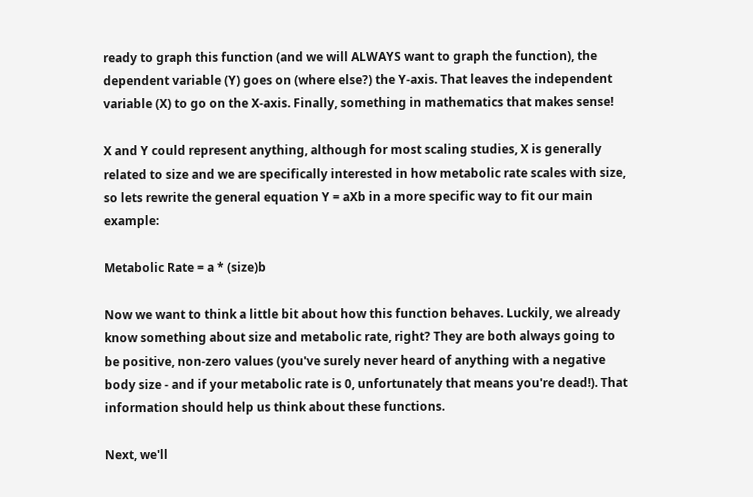ready to graph this function (and we will ALWAYS want to graph the function), the dependent variable (Y) goes on (where else?) the Y-axis. That leaves the independent variable (X) to go on the X-axis. Finally, something in mathematics that makes sense!

X and Y could represent anything, although for most scaling studies, X is generally related to size and we are specifically interested in how metabolic rate scales with size, so lets rewrite the general equation Y = aXb in a more specific way to fit our main example:

Metabolic Rate = a * (size)b

Now we want to think a little bit about how this function behaves. Luckily, we already know something about size and metabolic rate, right? They are both always going to be positive, non-zero values (you've surely never heard of anything with a negative body size - and if your metabolic rate is 0, unfortunately that means you're dead!). That information should help us think about these functions.

Next, we'll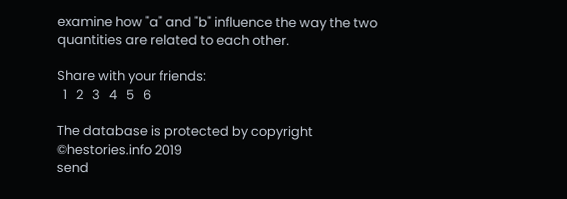examine how "a" and "b" influence the way the two quantities are related to each other.

Share with your friends:
  1   2   3   4   5   6

The database is protected by copyright ©hestories.info 2019
send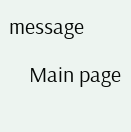message

    Main page